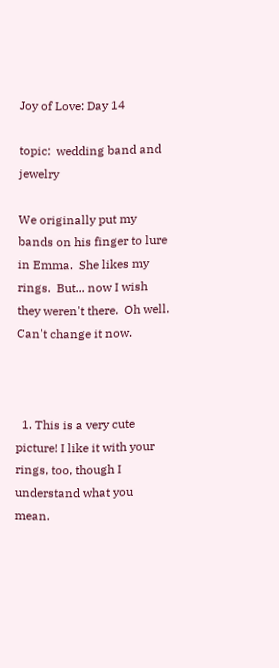Joy of Love: Day 14

topic:  wedding band and jewelry

We originally put my bands on his finger to lure in Emma.  She likes my rings.  But... now I wish they weren't there.  Oh well.  Can't change it now.



  1. This is a very cute picture! I like it with your rings, too, though I understand what you mean.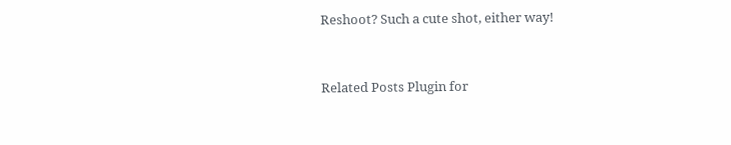Reshoot? Such a cute shot, either way!


Related Posts Plugin for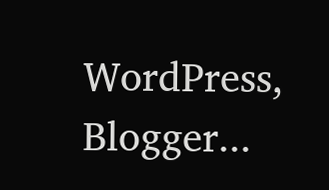WordPress, Blogger...